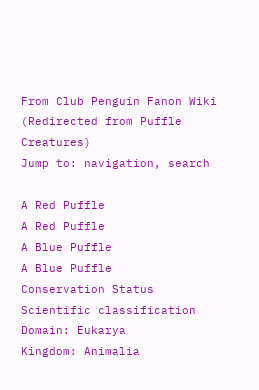From Club Penguin Fanon Wiki
(Redirected from Puffle Creatures)
Jump to: navigation, search

A Red Puffle
A Red Puffle
A Blue Puffle
A Blue Puffle
Conservation Status
Scientific classification
Domain: Eukarya
Kingdom: Animalia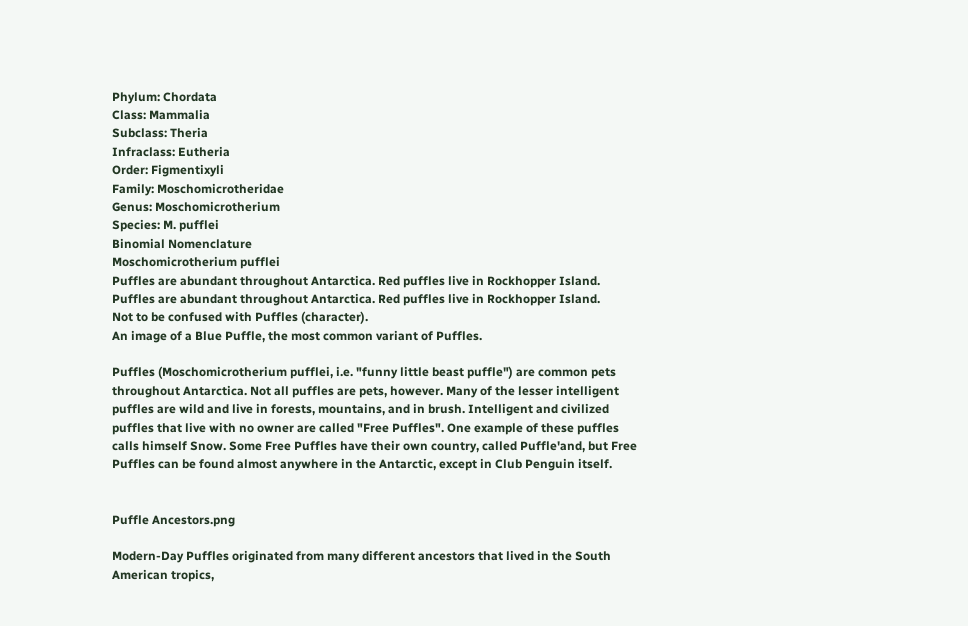Phylum: Chordata
Class: Mammalia
Subclass: Theria
Infraclass: Eutheria
Order: Figmentixyli
Family: Moschomicrotheridae
Genus: Moschomicrotherium
Species: M. pufflei
Binomial Nomenclature
Moschomicrotherium pufflei
Puffles are abundant throughout Antarctica. Red puffles live in Rockhopper Island.
Puffles are abundant throughout Antarctica. Red puffles live in Rockhopper Island.
Not to be confused with Puffles (character).
An image of a Blue Puffle, the most common variant of Puffles.

Puffles (Moschomicrotherium pufflei, i.e. "funny little beast puffle") are common pets throughout Antarctica. Not all puffles are pets, however. Many of the lesser intelligent puffles are wild and live in forests, mountains, and in brush. Intelligent and civilized puffles that live with no owner are called "Free Puffles". One example of these puffles calls himself Snow. Some Free Puffles have their own country, called Puffle'and, but Free Puffles can be found almost anywhere in the Antarctic, except in Club Penguin itself.


Puffle Ancestors.png

Modern-Day Puffles originated from many different ancestors that lived in the South American tropics,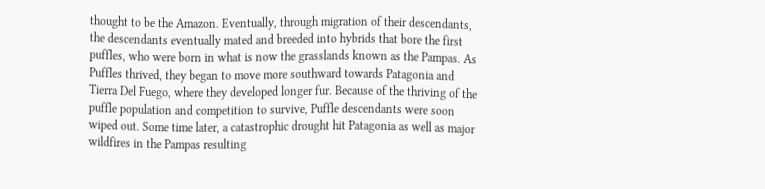thought to be the Amazon. Eventually, through migration of their descendants, the descendants eventually mated and breeded into hybrids that bore the first puffles, who were born in what is now the grasslands known as the Pampas. As Puffles thrived, they began to move more southward towards Patagonia and Tierra Del Fuego, where they developed longer fur. Because of the thriving of the puffle population and competition to survive, Puffle descendants were soon wiped out. Some time later, a catastrophic drought hit Patagonia as well as major wildfires in the Pampas resulting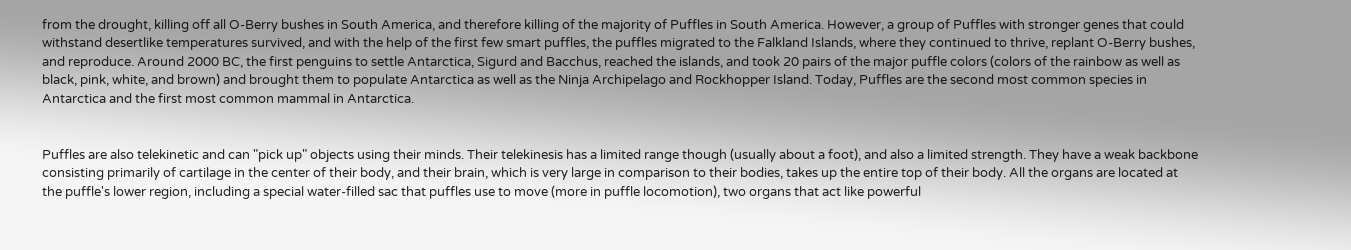from the drought, killing off all O-Berry bushes in South America, and therefore killing of the majority of Puffles in South America. However, a group of Puffles with stronger genes that could withstand desertlike temperatures survived, and with the help of the first few smart puffles, the puffles migrated to the Falkland Islands, where they continued to thrive, replant O-Berry bushes, and reproduce. Around 2000 BC, the first penguins to settle Antarctica, Sigurd and Bacchus, reached the islands, and took 20 pairs of the major puffle colors (colors of the rainbow as well as black, pink, white, and brown) and brought them to populate Antarctica as well as the Ninja Archipelago and Rockhopper Island. Today, Puffles are the second most common species in Antarctica and the first most common mammal in Antarctica.


Puffles are also telekinetic and can "pick up" objects using their minds. Their telekinesis has a limited range though (usually about a foot), and also a limited strength. They have a weak backbone consisting primarily of cartilage in the center of their body, and their brain, which is very large in comparison to their bodies, takes up the entire top of their body. All the organs are located at the puffle's lower region, including a special water-filled sac that puffles use to move (more in puffle locomotion), two organs that act like powerful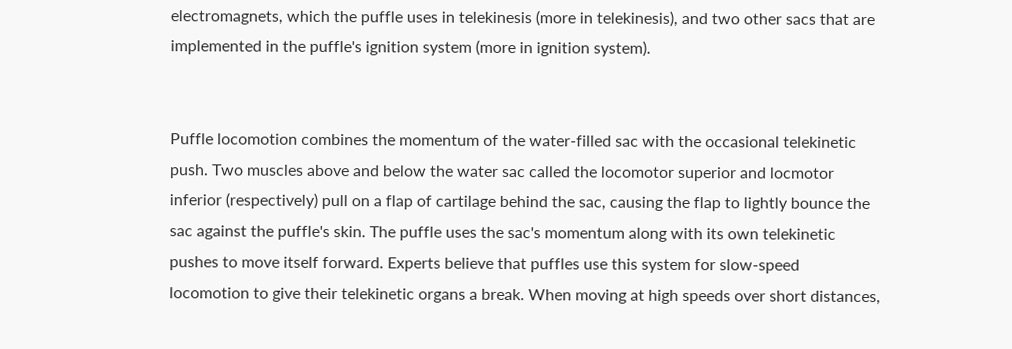electromagnets, which the puffle uses in telekinesis (more in telekinesis), and two other sacs that are implemented in the puffle's ignition system (more in ignition system).


Puffle locomotion combines the momentum of the water-filled sac with the occasional telekinetic push. Two muscles above and below the water sac called the locomotor superior and locmotor inferior (respectively) pull on a flap of cartilage behind the sac, causing the flap to lightly bounce the sac against the puffle's skin. The puffle uses the sac's momentum along with its own telekinetic pushes to move itself forward. Experts believe that puffles use this system for slow-speed locomotion to give their telekinetic organs a break. When moving at high speeds over short distances,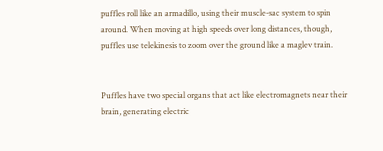puffles roll like an armadillo, using their muscle-sac system to spin around. When moving at high speeds over long distances, though, puffles use telekinesis to zoom over the ground like a maglev train.


Puffles have two special organs that act like electromagnets near their brain, generating electric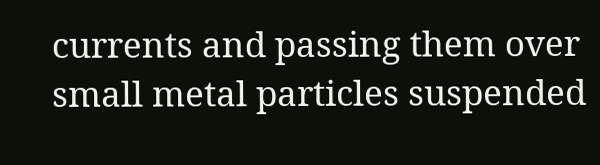currents and passing them over small metal particles suspended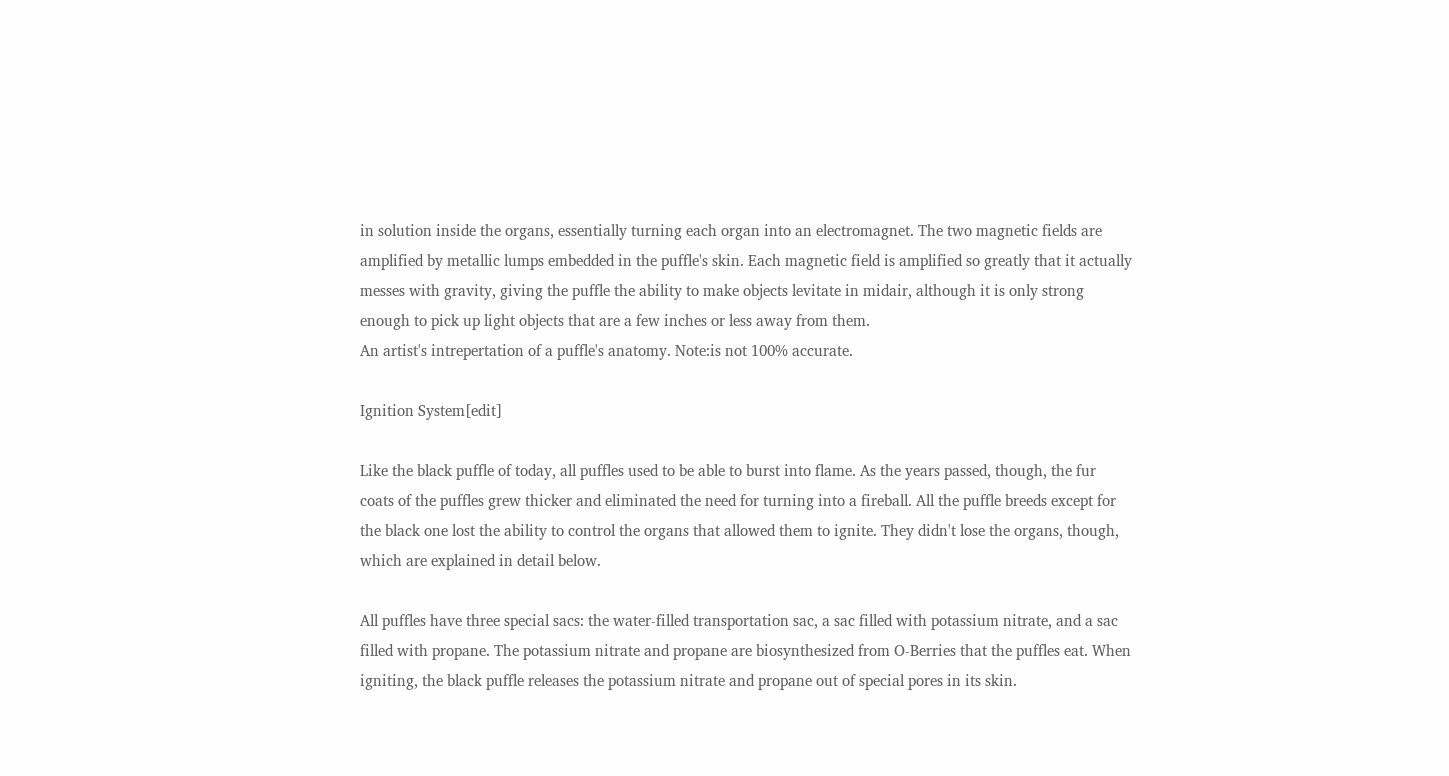in solution inside the organs, essentially turning each organ into an electromagnet. The two magnetic fields are amplified by metallic lumps embedded in the puffle's skin. Each magnetic field is amplified so greatly that it actually messes with gravity, giving the puffle the ability to make objects levitate in midair, although it is only strong enough to pick up light objects that are a few inches or less away from them.
An artist's intrepertation of a puffle's anatomy. Note:is not 100% accurate.

Ignition System[edit]

Like the black puffle of today, all puffles used to be able to burst into flame. As the years passed, though, the fur coats of the puffles grew thicker and eliminated the need for turning into a fireball. All the puffle breeds except for the black one lost the ability to control the organs that allowed them to ignite. They didn't lose the organs, though, which are explained in detail below.

All puffles have three special sacs: the water-filled transportation sac, a sac filled with potassium nitrate, and a sac filled with propane. The potassium nitrate and propane are biosynthesized from O-Berries that the puffles eat. When igniting, the black puffle releases the potassium nitrate and propane out of special pores in its skin.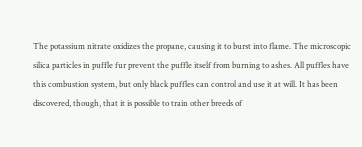The potassium nitrate oxidizes the propane, causing it to burst into flame. The microscopic silica particles in puffle fur prevent the puffle itself from burning to ashes. All puffles have this combustion system, but only black puffles can control and use it at will. It has been discovered, though, that it is possible to train other breeds of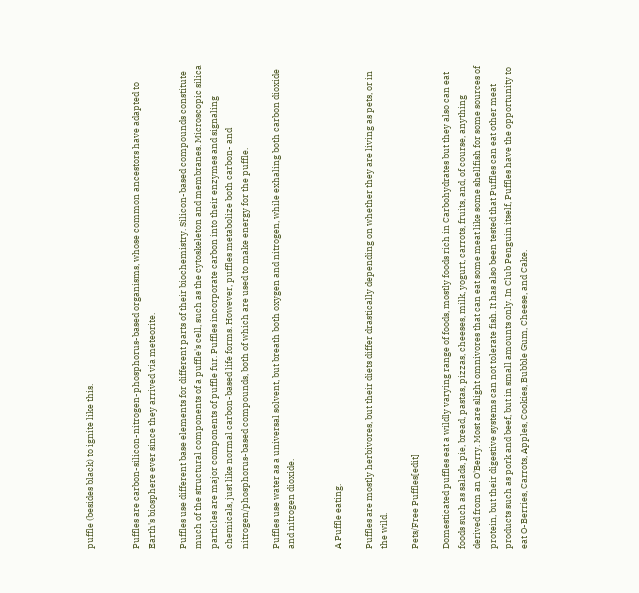puffle (besides black) to ignite like this.


Puffles are carbon-silicon-nitrogen-phosphorus-based organisms, whose common ancestors have adapted to Earth's biosphere ever since they arrived via meteorite.

Puffles use different base elements for different parts of their biochemistry. Silicon-based compounds constitute much of the structural components of a puffle's cell, such as the cytoskeleton and membranes. Microscopic silica particles are major components of puffle fur. Puffles incorporate carbon into their enzymes and signaling chemicals, just like normal carbon-based life forms. However, puffles metabolize both carbon- and nitrogen/phosphorus-based compounds, both of which are used to make energy for the puffle.

Puffles use water as a universal solvent, but breath both oxygen and nitrogen, while exhaling both carbon dioxide and nitrogen dioxide.


A Puffle eating.

Puffles are mostly herbivores, but their diets differ drastically depending on whether they are living as pets, or in the wild.

Pets/Free Puffles[edit]

Domesticated puffles eat a wildly varying range of foods, mostly foods rich in Carbohydrates but they also can eat foods such as salads, pie, bread, pastas, pizzas, cheeses, milk, yogurt, carrots, fruits, and, of course, anything derived from an O'Berry. Most are slight omnivores that can eat some meat like some shellfish for some sources of protein, but their digestive systems can not tolerate fish. It has also been tested that Puffles can eat other meat products such as pork and beef, but in small amounts only. In Club Penguin itself, Puffles have the opportunity to eat O-Berries, Carrots, Apples, Cookies, Bubble Gum, Cheese, and Cake.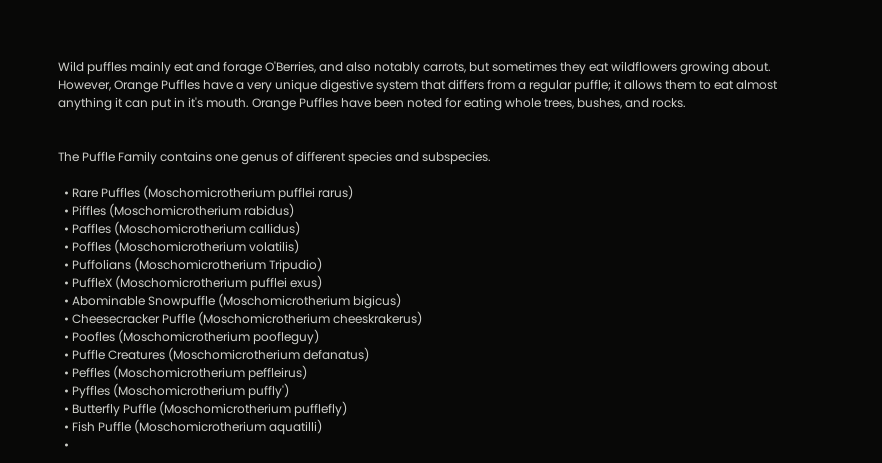Wild puffles mainly eat and forage O'Berries, and also notably carrots, but sometimes they eat wildflowers growing about. However, Orange Puffles have a very unique digestive system that differs from a regular puffle; it allows them to eat almost anything it can put in it's mouth. Orange Puffles have been noted for eating whole trees, bushes, and rocks.


The Puffle Family contains one genus of different species and subspecies.

  • Rare Puffles (Moschomicrotherium pufflei rarus)
  • Piffles (Moschomicrotherium rabidus)
  • Paffles (Moschomicrotherium callidus)
  • Poffles (Moschomicrotherium volatilis)
  • Puffolians (Moschomicrotherium Tripudio)
  • PuffleX (Moschomicrotherium pufflei exus)
  • Abominable Snowpuffle (Moschomicrotherium bigicus)
  • Cheesecracker Puffle (Moschomicrotherium cheeskrakerus)
  • Poofles (Moschomicrotherium poofleguy)
  • Puffle Creatures (Moschomicrotherium defanatus)
  • Peffles (Moschomicrotherium peffleirus)
  • Pyffles (Moschomicrotherium puffly')
  • Butterfly Puffle (Moschomicrotherium pufflefly)
  • Fish Puffle (Moschomicrotherium aquatilli)
  •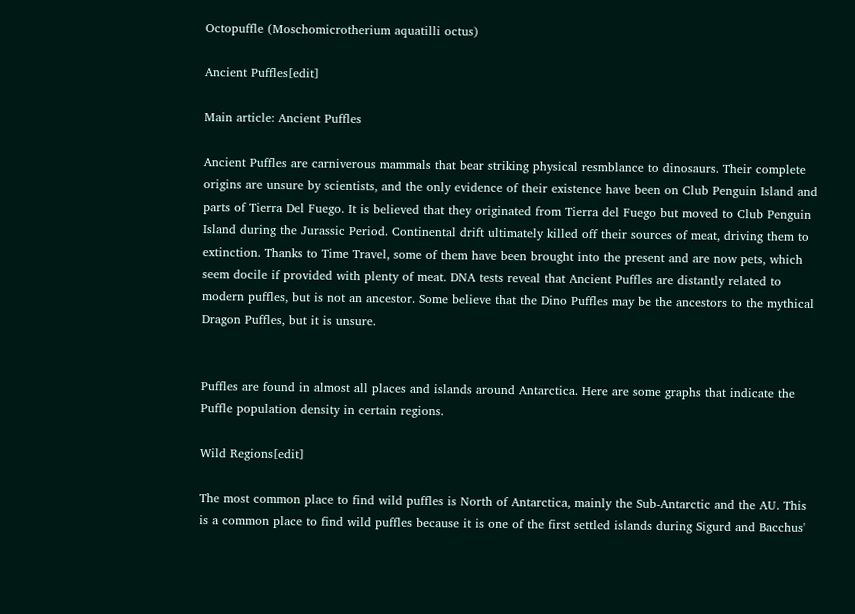Octopuffle (Moschomicrotherium aquatilli octus)

Ancient Puffles[edit]

Main article: Ancient Puffles

Ancient Puffles are carniverous mammals that bear striking physical resmblance to dinosaurs. Their complete origins are unsure by scientists, and the only evidence of their existence have been on Club Penguin Island and parts of Tierra Del Fuego. It is believed that they originated from Tierra del Fuego but moved to Club Penguin Island during the Jurassic Period. Continental drift ultimately killed off their sources of meat, driving them to extinction. Thanks to Time Travel, some of them have been brought into the present and are now pets, which seem docile if provided with plenty of meat. DNA tests reveal that Ancient Puffles are distantly related to modern puffles, but is not an ancestor. Some believe that the Dino Puffles may be the ancestors to the mythical Dragon Puffles, but it is unsure.


Puffles are found in almost all places and islands around Antarctica. Here are some graphs that indicate the Puffle population density in certain regions.

Wild Regions[edit]

The most common place to find wild puffles is North of Antarctica, mainly the Sub-Antarctic and the AU. This is a common place to find wild puffles because it is one of the first settled islands during Sigurd and Bacchus'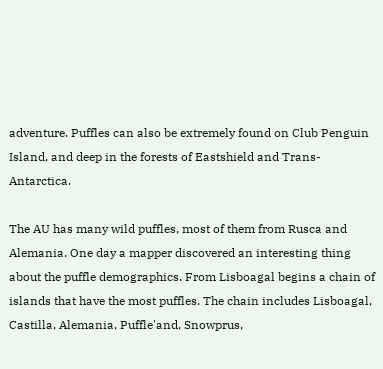adventure. Puffles can also be extremely found on Club Penguin Island, and deep in the forests of Eastshield and Trans-Antarctica.

The AU has many wild puffles, most of them from Rusca and Alemania. One day a mapper discovered an interesting thing about the puffle demographics. From Lisboagal begins a chain of islands that have the most puffles. The chain includes Lisboagal, Castilla, Alemania, Puffle'and, Snowprus,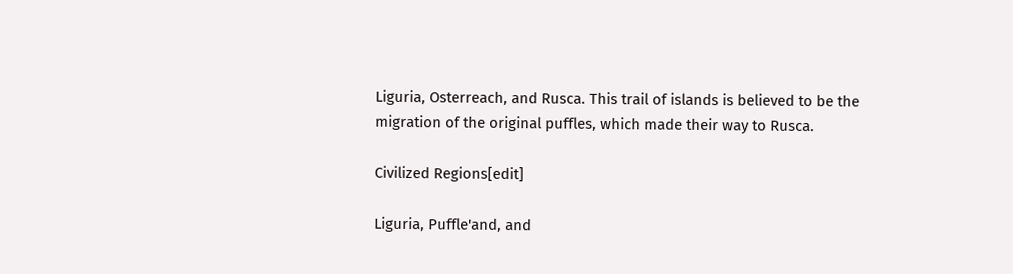Liguria, Osterreach, and Rusca. This trail of islands is believed to be the migration of the original puffles, which made their way to Rusca.

Civilized Regions[edit]

Liguria, Puffle'and, and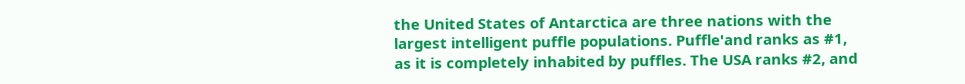the United States of Antarctica are three nations with the largest intelligent puffle populations. Puffle'and ranks as #1, as it is completely inhabited by puffles. The USA ranks #2, and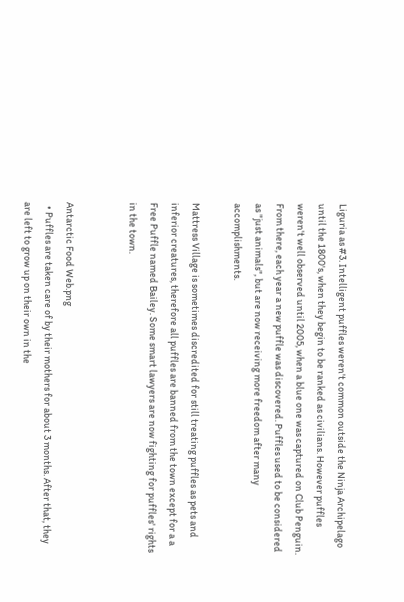Liguria as #3. Intelligent puffles weren't common outside the Ninja Archipelago until the 1800's, when they begin to be ranked as civilians. However puffles weren't well observed until 2005, when a blue one was captured on Club Penguin. From there, each year a new puffle was discovered. Puffles used to be considered as "just animals", but are now receiving more freedom after many accomplishments.

Mattress Village is sometimes discredited for still treating puffles as pets and inferior creatures, therefore all puffles are banned from the town except for a a Free Puffle named Bailey. Some smart lawyers are now fighting for puffles' rights in the town.


Antarctic Food Web.png
  • Puffles are taken care of by their mothers for about 3 months. After that, they are left to grow up on their own in the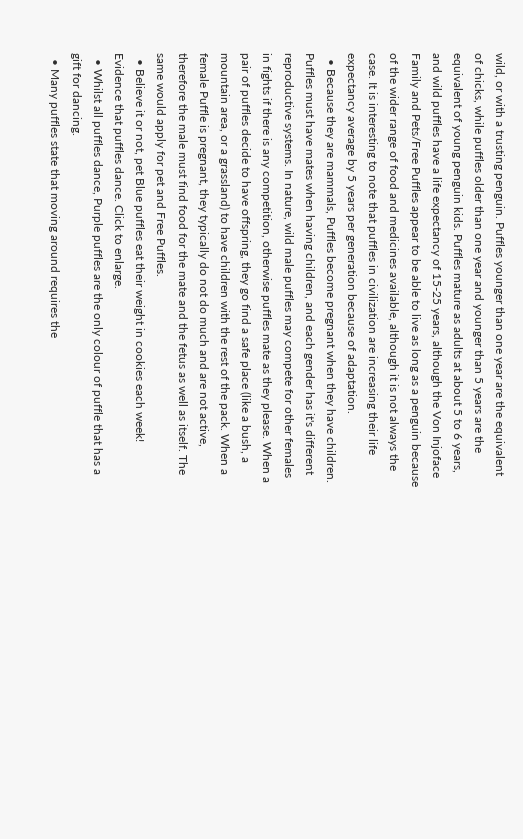wild, or with a trusting penguin. Puffles younger than one year are the equivalent of chicks, while puffles older than one year and younger than 5 years are the equivalent of young penguin kids. Puffles mature as adults at about 5 to 6 years, and wild puffles have a life expectancy of 15-25 years, although the Von Injoface Family and Pets/Free Puffles appear to be able to live as long as a penguin because of the wider range of food and medicines available, although it is not always the case. It is interesting to note that puffles in civilization are increasing their life expectancy average by 5 years per generation because of adaptation.
  • Because they are mammals, Puffles become pregnant when they have children. Puffles must have mates when having children, and each gender has it's different reproductive systems. In nature, wild male puffles may compete for other females in fights if there is any competition, otherwise puffles mate as they please. When a pair of puffles decide to have offspring, they go find a safe place (like a bush, a mountain area, or a grassland) to have children with the rest of the pack. When a female Puffle is pregnant, they typically do not do much and are not active, therefore the male must find food for the mate and the fetus as well as itself. The same would apply for pet and Free Puffles.
  • Believe it or not, pet Blue puffles eat their weight in cookies each week!
Evidence that puffles dance. Click to enlarge.
  • Whilst all puffles dance, Purple puffles are the only colour of puffle that has a gift for dancing.
  • Many puffles state that moving around requires the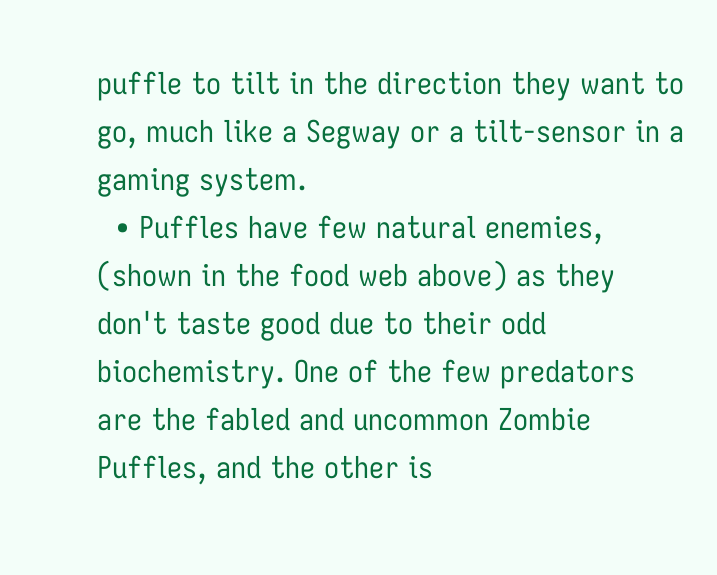puffle to tilt in the direction they want to go, much like a Segway or a tilt-sensor in a gaming system.
  • Puffles have few natural enemies, (shown in the food web above) as they don't taste good due to their odd biochemistry. One of the few predators are the fabled and uncommon Zombie Puffles, and the other is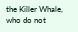the Killer Whale, who do not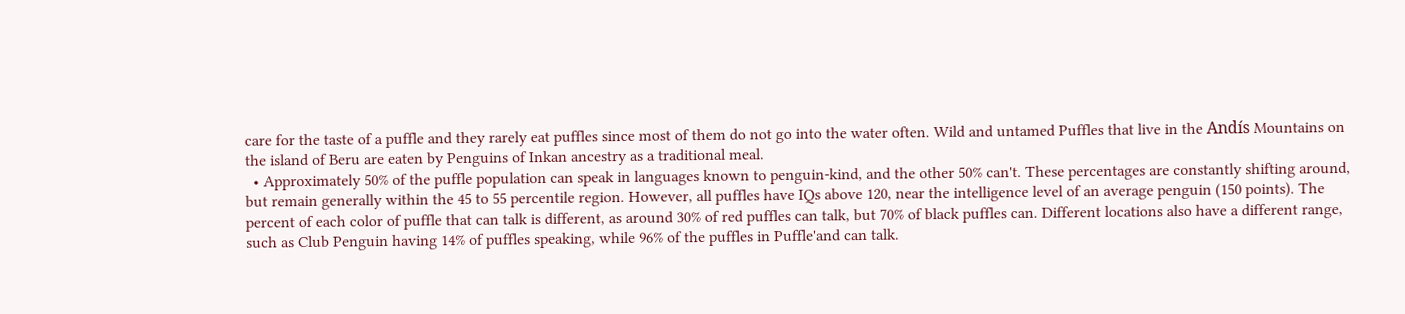care for the taste of a puffle and they rarely eat puffles since most of them do not go into the water often. Wild and untamed Puffles that live in the Andís Mountains on the island of Beru are eaten by Penguins of Inkan ancestry as a traditional meal.
  • Approximately 50% of the puffle population can speak in languages known to penguin-kind, and the other 50% can't. These percentages are constantly shifting around, but remain generally within the 45 to 55 percentile region. However, all puffles have IQs above 120, near the intelligence level of an average penguin (150 points). The percent of each color of puffle that can talk is different, as around 30% of red puffles can talk, but 70% of black puffles can. Different locations also have a different range, such as Club Penguin having 14% of puffles speaking, while 96% of the puffles in Puffle'and can talk.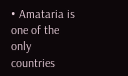• Amataria is one of the only countries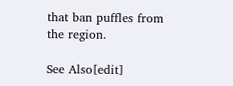that ban puffles from the region.

See Also[edit]